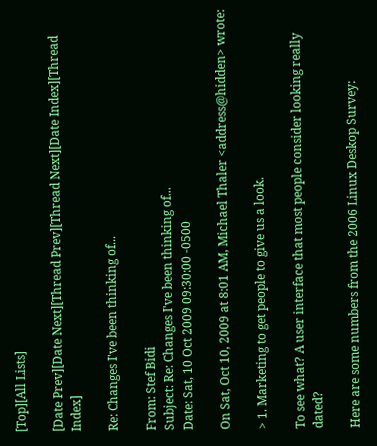[Top][All Lists]

[Date Prev][Date Next][Thread Prev][Thread Next][Date Index][Thread Index]

Re: Changes I've been thinking of...

From: Stef Bidi
Subject: Re: Changes I've been thinking of...
Date: Sat, 10 Oct 2009 09:30:00 -0500

On Sat, Oct 10, 2009 at 8:01 AM, Michael Thaler <address@hidden> wrote:

> 1. Marketing to get people to give us a look.

To see what? A user interface that most people consider looking really dated?

Here are some numbers from the 2006 Linux Deskop Survey: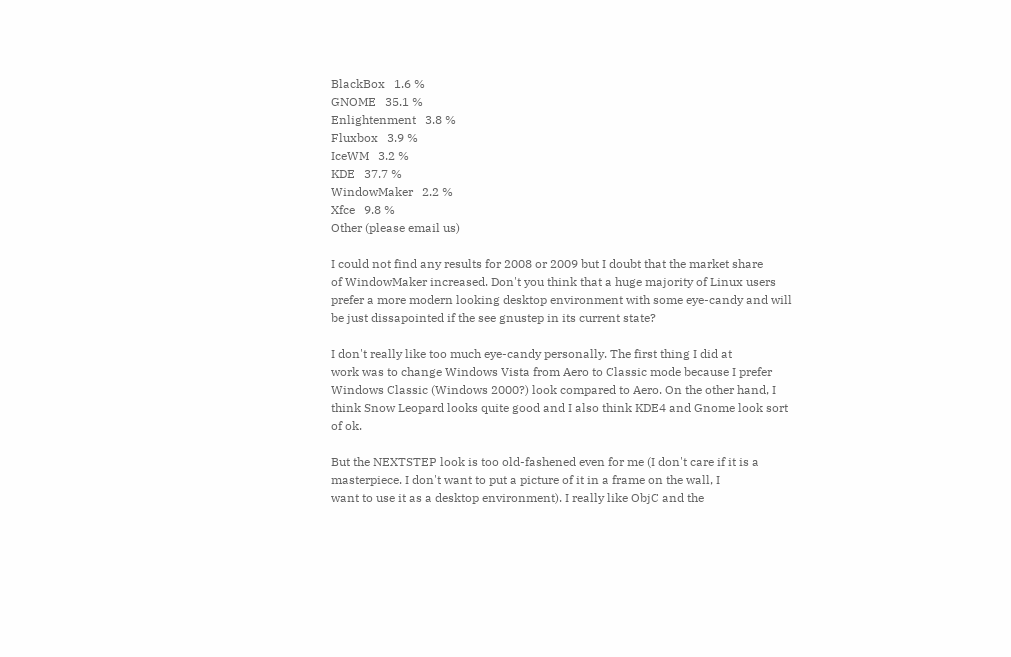BlackBox   1.6 %
GNOME   35.1 %
Enlightenment   3.8 %
Fluxbox   3.9 %
IceWM   3.2 %
KDE   37.7 %
WindowMaker   2.2 %
Xfce   9.8 %
Other (please email us)

I could not find any results for 2008 or 2009 but I doubt that the market share
of WindowMaker increased. Don't you think that a huge majority of Linux users
prefer a more modern looking desktop environment with some eye-candy and will
be just dissapointed if the see gnustep in its current state?

I don't really like too much eye-candy personally. The first thing I did at
work was to change Windows Vista from Aero to Classic mode because I prefer
Windows Classic (Windows 2000?) look compared to Aero. On the other hand, I
think Snow Leopard looks quite good and I also think KDE4 and Gnome look sort
of ok.

But the NEXTSTEP look is too old-fashened even for me (I don't care if it is a
masterpiece. I don't want to put a picture of it in a frame on the wall, I
want to use it as a desktop environment). I really like ObjC and the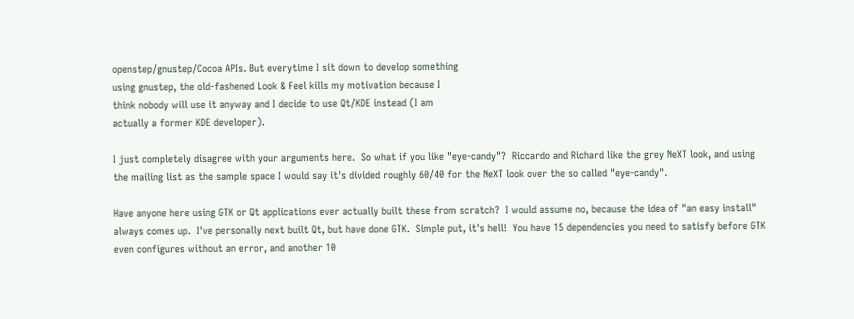openstep/gnustep/Cocoa APIs. But everytime I sit down to develop something
using gnustep, the old-fashened Look & Feel kills my motivation because I
think nobody will use it anyway and I decide to use Qt/KDE instead (I am
actually a former KDE developer).

I just completely disagree with your arguments here.  So what if you like "eye-candy"?  Riccardo and Richard like the grey NeXT look, and using the mailing list as the sample space I would say it's divided roughly 60/40 for the NeXT look over the so called "eye-candy".

Have anyone here using GTK or Qt applications ever actually built these from scratch?  I would assume no, because the idea of "an easy install" always comes up.  I've personally next built Qt, but have done GTK.  Simple put, it's hell!  You have 15 dependencies you need to satisfy before GTK even configures without an error, and another 10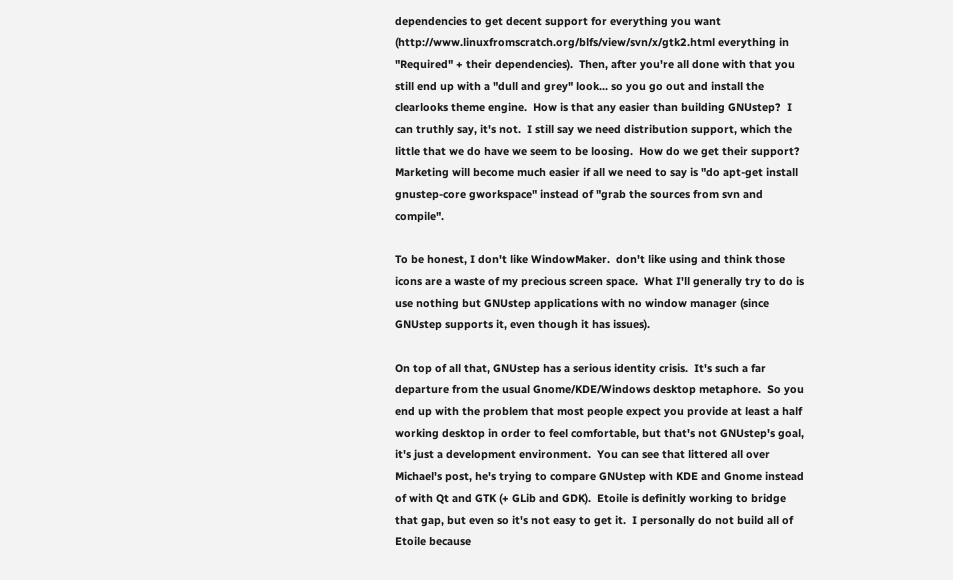dependencies to get decent support for everything you want (http://www.linuxfromscratch.org/blfs/view/svn/x/gtk2.html everything in "Required" + their dependencies).  Then, after you're all done with that you still end up with a "dull and grey" look... so you go out and install the clearlooks theme engine.  How is that any easier than building GNUstep?  I can truthly say, it's not.  I still say we need distribution support, which the little that we do have we seem to be loosing.  How do we get their support?  Marketing will become much easier if all we need to say is "do apt-get install gnustep-core gworkspace" instead of "grab the sources from svn and compile".

To be honest, I don't like WindowMaker.  don't like using and think those icons are a waste of my precious screen space.  What I'll generally try to do is use nothing but GNUstep applications with no window manager (since GNUstep supports it, even though it has issues).

On top of all that, GNUstep has a serious identity crisis.  It's such a far departure from the usual Gnome/KDE/Windows desktop metaphore.  So you end up with the problem that most people expect you provide at least a half working desktop in order to feel comfortable, but that's not GNUstep's goal, it's just a development environment.  You can see that littered all over Michael's post, he's trying to compare GNUstep with KDE and Gnome instead of with Qt and GTK (+ GLib and GDK).  Etoile is definitly working to bridge that gap, but even so it's not easy to get it.  I personally do not build all of Etoile because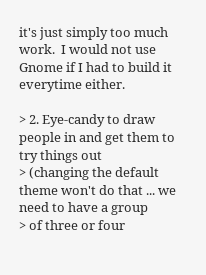it's just simply too much work.  I would not use Gnome if I had to build it everytime either.

> 2. Eye-candy to draw people in and get them to try things out
> (changing the default theme won't do that ... we need to have a group
> of three or four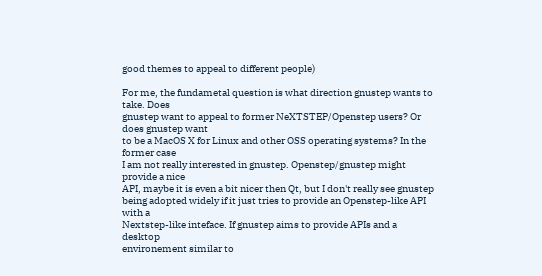good themes to appeal to different people)

For me, the fundametal question is what direction gnustep wants to take. Does
gnustep want to appeal to former NeXTSTEP/Openstep users? Or does gnustep want
to be a MacOS X for Linux and other OSS operating systems? In the former case
I am not really interested in gnustep. Openstep/gnustep might provide a nice
API, maybe it is even a bit nicer then Qt, but I don't really see gnustep
being adopted widely if it just tries to provide an Openstep-like API with a
Nextstep-like inteface. If gnustep aims to provide APIs and a desktop
environement similar to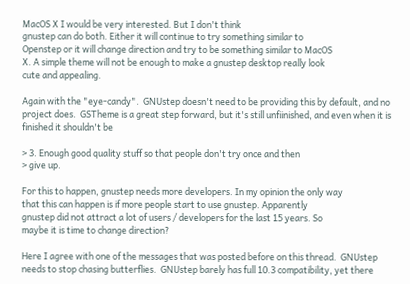MacOS X I would be very interested. But I don't think
gnustep can do both. Either it will continue to try something similar to
Openstep or it will change direction and try to be something similar to MacOS
X. A simple theme will not be enough to make a gnustep desktop really look
cute and appealing.

Again with the "eye-candy".  GNUstep doesn't need to be providing this by default, and no project does.  GSTheme is a great step forward, but it's still unfiinished, and even when it is finished it shouldn't be

> 3. Enough good quality stuff so that people don't try once and then
> give up.

For this to happen, gnustep needs more developers. In my opinion the only way
that this can happen is if more people start to use gnustep. Apparently
gnustep did not attract a lot of users / developers for the last 15 years. So
maybe it is time to change direction?

Here I agree with one of the messages that was posted before on this thread.  GNUstep needs to stop chasing butterflies.  GNUstep barely has full 10.3 compatibility, yet there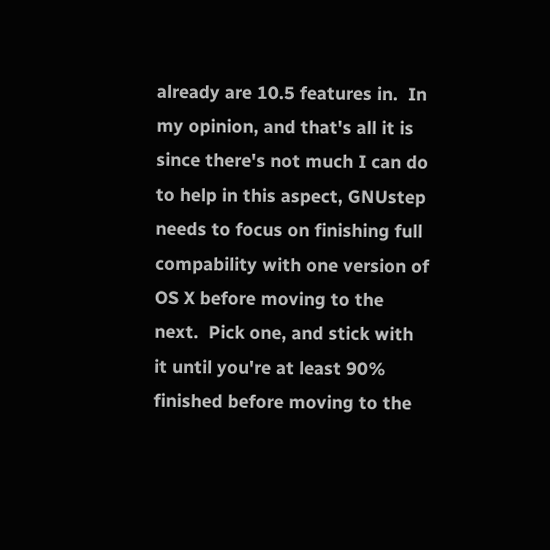already are 10.5 features in.  In my opinion, and that's all it is since there's not much I can do to help in this aspect, GNUstep needs to focus on finishing full compability with one version of OS X before moving to the next.  Pick one, and stick with it until you're at least 90% finished before moving to the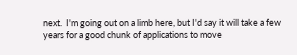next.  I'm going out on a limb here, but I'd say it will take a few years for a good chunk of applications to move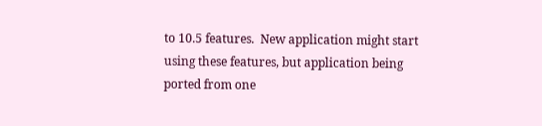to 10.5 features.  New application might start using these features, but application being ported from one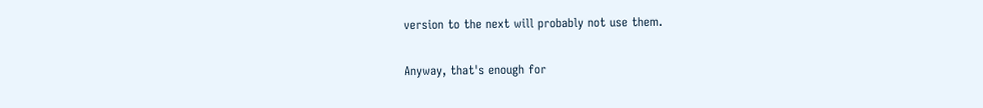version to the next will probably not use them.

Anyway, that's enough for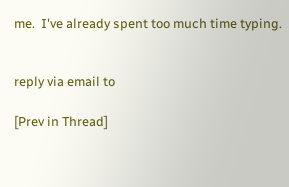me.  I've already spent too much time typing.


reply via email to

[Prev in Thread]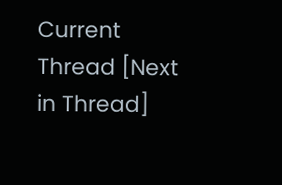Current Thread [Next in Thread]